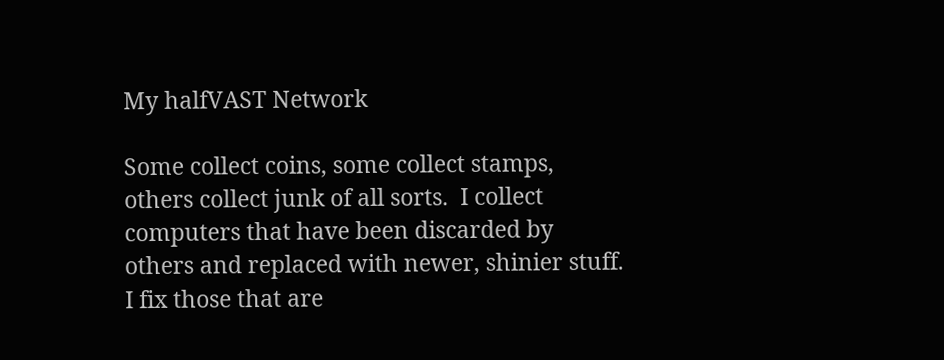My halfVAST Network

Some collect coins, some collect stamps, others collect junk of all sorts.  I collect computers that have been discarded by others and replaced with newer, shinier stuff.  I fix those that are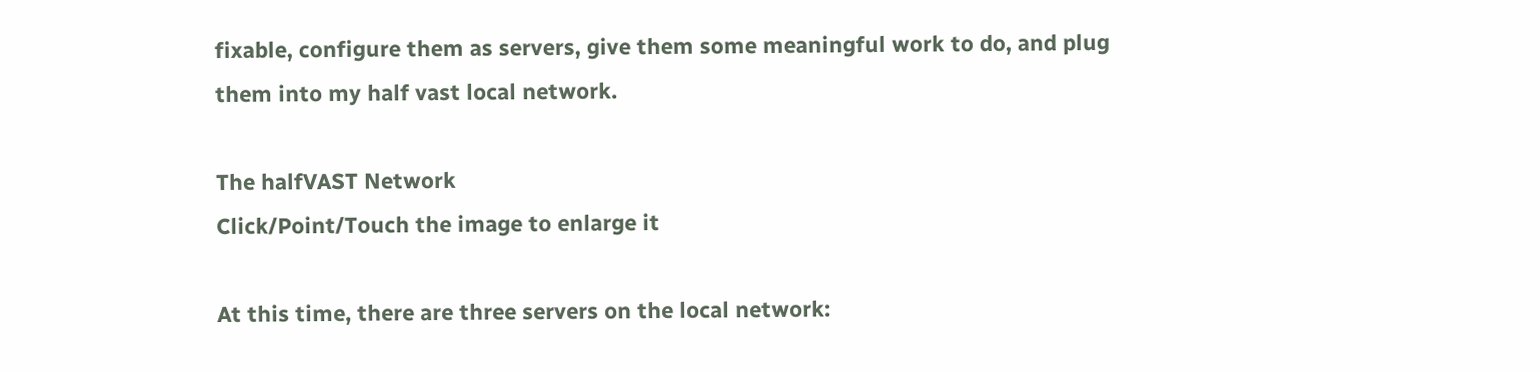fixable, configure them as servers, give them some meaningful work to do, and plug them into my half vast local network.

The halfVAST Network
Click/Point/Touch the image to enlarge it

At this time, there are three servers on the local network: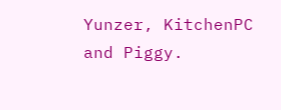Yunzer, KitchenPC and Piggy.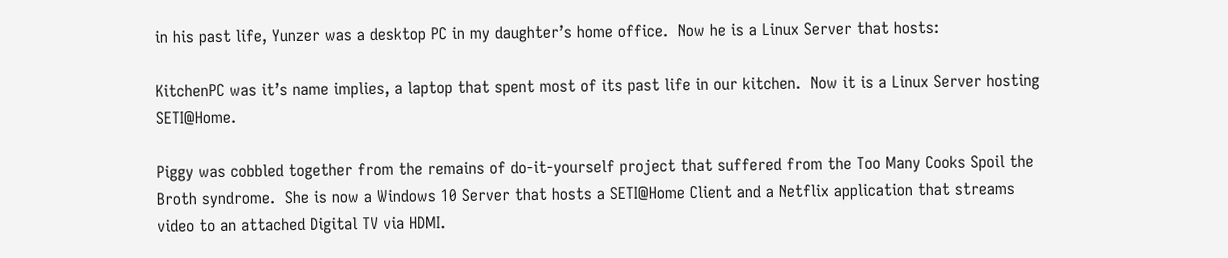in his past life, Yunzer was a desktop PC in my daughter’s home office.  Now he is a Linux Server that hosts:

KitchenPC was it’s name implies, a laptop that spent most of its past life in our kitchen.  Now it is a Linux Server hosting SETI@Home.

Piggy was cobbled together from the remains of do-it-yourself project that suffered from the Too Many Cooks Spoil the Broth syndrome.  She is now a Windows 10 Server that hosts a SETI@Home Client and a Netflix application that streams video to an attached Digital TV via HDMI.